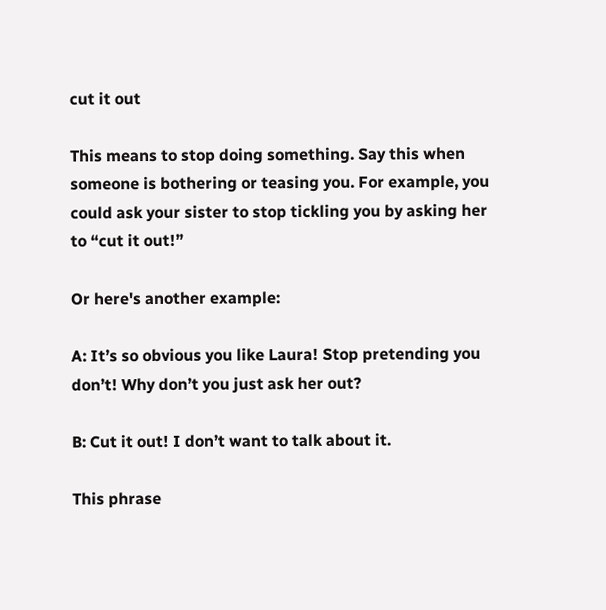cut it out

This means to stop doing something. Say this when someone is bothering or teasing you. For example, you could ask your sister to stop tickling you by asking her to “cut it out!”

Or here's another example:

A: It’s so obvious you like Laura! Stop pretending you don’t! Why don’t you just ask her out?

B: Cut it out! I don’t want to talk about it.

This phrase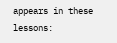appears in these lessons: